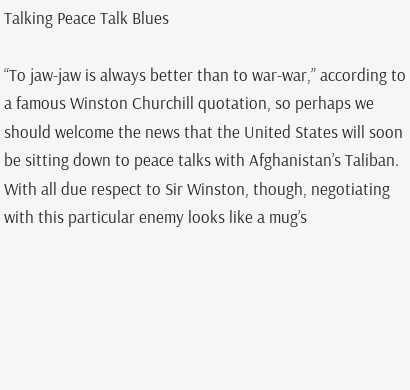Talking Peace Talk Blues

“To jaw-jaw is always better than to war-war,” according to a famous Winston Churchill quotation, so perhaps we should welcome the news that the United States will soon be sitting down to peace talks with Afghanistan’s Taliban. With all due respect to Sir Winston, though, negotiating with this particular enemy looks like a mug’s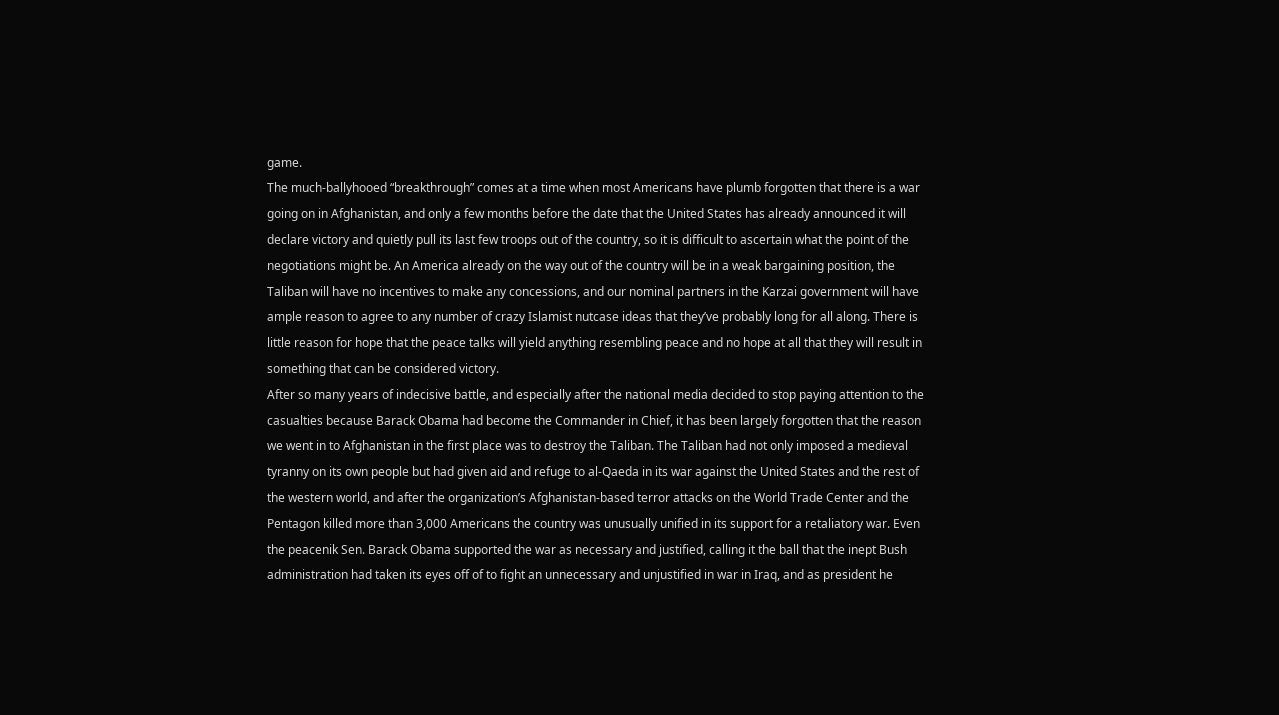game.
The much-ballyhooed “breakthrough” comes at a time when most Americans have plumb forgotten that there is a war going on in Afghanistan, and only a few months before the date that the United States has already announced it will declare victory and quietly pull its last few troops out of the country, so it is difficult to ascertain what the point of the negotiations might be. An America already on the way out of the country will be in a weak bargaining position, the Taliban will have no incentives to make any concessions, and our nominal partners in the Karzai government will have ample reason to agree to any number of crazy Islamist nutcase ideas that they’ve probably long for all along. There is little reason for hope that the peace talks will yield anything resembling peace and no hope at all that they will result in something that can be considered victory.
After so many years of indecisive battle, and especially after the national media decided to stop paying attention to the casualties because Barack Obama had become the Commander in Chief, it has been largely forgotten that the reason we went in to Afghanistan in the first place was to destroy the Taliban. The Taliban had not only imposed a medieval tyranny on its own people but had given aid and refuge to al-Qaeda in its war against the United States and the rest of the western world, and after the organization’s Afghanistan-based terror attacks on the World Trade Center and the Pentagon killed more than 3,000 Americans the country was unusually unified in its support for a retaliatory war. Even the peacenik Sen. Barack Obama supported the war as necessary and justified, calling it the ball that the inept Bush administration had taken its eyes off of to fight an unnecessary and unjustified in war in Iraq, and as president he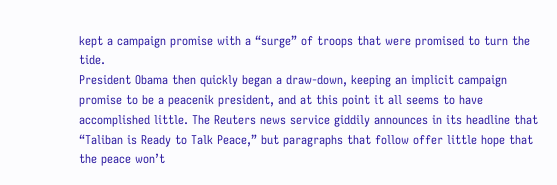kept a campaign promise with a “surge” of troops that were promised to turn the tide.
President Obama then quickly began a draw-down, keeping an implicit campaign promise to be a peacenik president, and at this point it all seems to have accomplished little. The Reuters news service giddily announces in its headline that “Taliban is Ready to Talk Peace,” but paragraphs that follow offer little hope that the peace won’t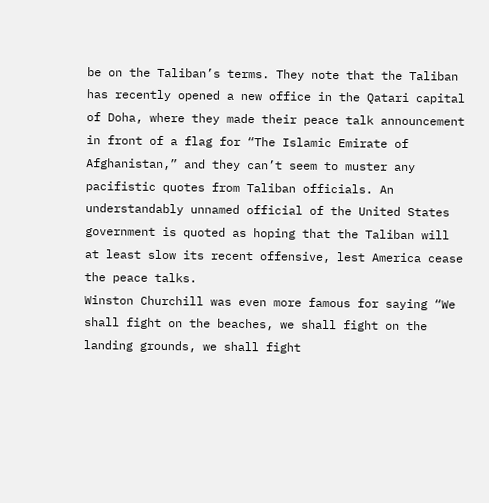be on the Taliban’s terms. They note that the Taliban has recently opened a new office in the Qatari capital of Doha, where they made their peace talk announcement in front of a flag for “The Islamic Emirate of Afghanistan,” and they can’t seem to muster any pacifistic quotes from Taliban officials. An understandably unnamed official of the United States government is quoted as hoping that the Taliban will at least slow its recent offensive, lest America cease the peace talks.
Winston Churchill was even more famous for saying “We shall fight on the beaches, we shall fight on the landing grounds, we shall fight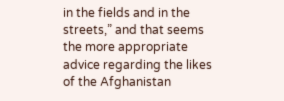in the fields and in the streets,” and that seems the more appropriate advice regarding the likes of the Afghanistan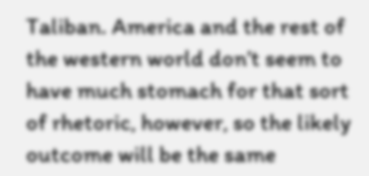Taliban. America and the rest of the western world don’t seem to have much stomach for that sort of rhetoric, however, so the likely outcome will be the same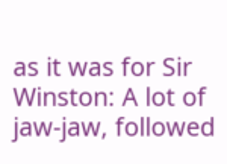as it was for Sir Winston: A lot of jaw-jaw, followed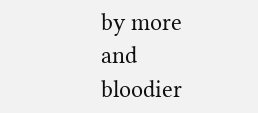by more and bloodier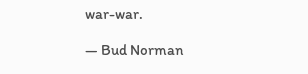war-war.

— Bud Norman